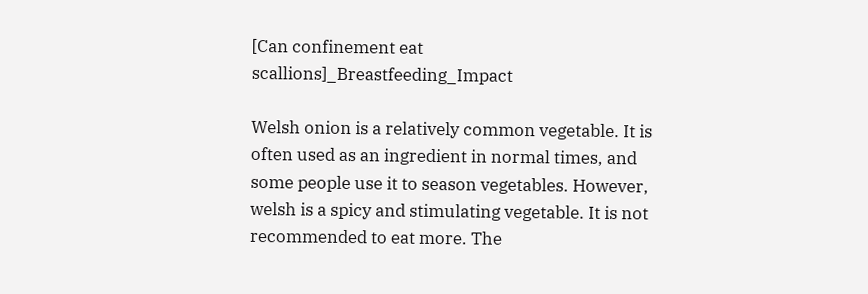[Can confinement eat scallions]_Breastfeeding_Impact

Welsh onion is a relatively common vegetable. It is often used as an ingredient in normal times, and some people use it to season vegetables. However, welsh is a spicy and stimulating vegetable. It is not recommended to eat more. The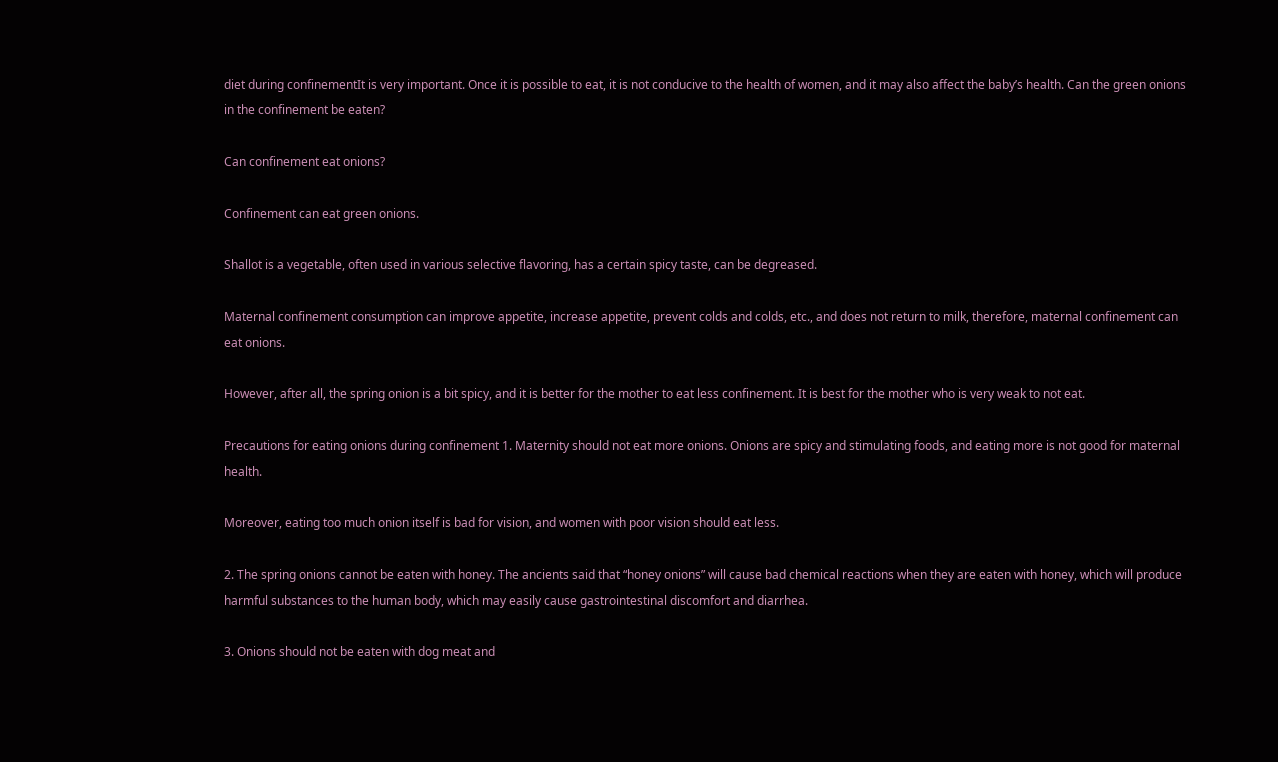diet during confinementIt is very important. Once it is possible to eat, it is not conducive to the health of women, and it may also affect the baby’s health. Can the green onions in the confinement be eaten?

Can confinement eat onions?

Confinement can eat green onions.

Shallot is a vegetable, often used in various selective flavoring, has a certain spicy taste, can be degreased.

Maternal confinement consumption can improve appetite, increase appetite, prevent colds and colds, etc., and does not return to milk, therefore, maternal confinement can eat onions.

However, after all, the spring onion is a bit spicy, and it is better for the mother to eat less confinement. It is best for the mother who is very weak to not eat.

Precautions for eating onions during confinement 1. Maternity should not eat more onions. Onions are spicy and stimulating foods, and eating more is not good for maternal health.

Moreover, eating too much onion itself is bad for vision, and women with poor vision should eat less.

2. The spring onions cannot be eaten with honey. The ancients said that “honey onions” will cause bad chemical reactions when they are eaten with honey, which will produce harmful substances to the human body, which may easily cause gastrointestinal discomfort and diarrhea.

3. Onions should not be eaten with dog meat and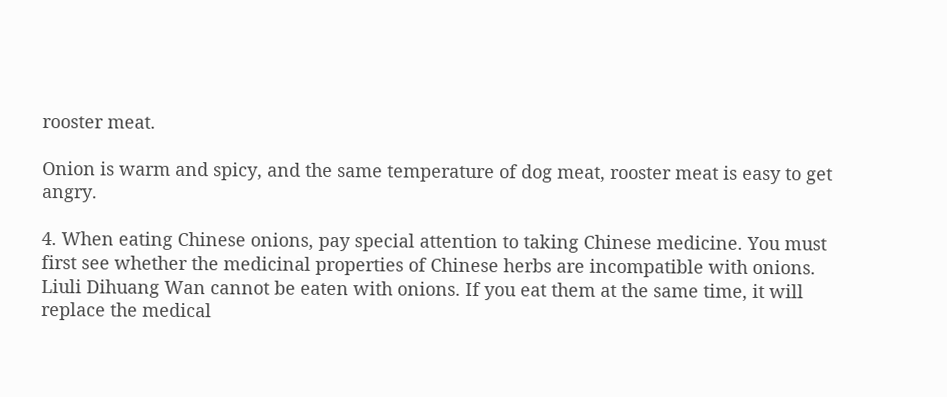rooster meat.

Onion is warm and spicy, and the same temperature of dog meat, rooster meat is easy to get angry.

4. When eating Chinese onions, pay special attention to taking Chinese medicine. You must first see whether the medicinal properties of Chinese herbs are incompatible with onions. Liuli Dihuang Wan cannot be eaten with onions. If you eat them at the same time, it will replace the medical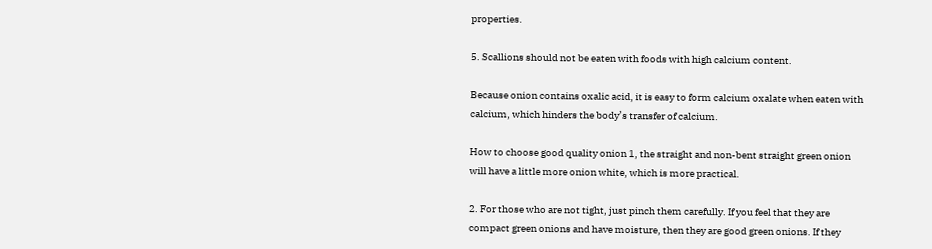properties.

5. Scallions should not be eaten with foods with high calcium content.

Because onion contains oxalic acid, it is easy to form calcium oxalate when eaten with calcium, which hinders the body’s transfer of calcium.

How to choose good quality onion 1, the straight and non-bent straight green onion will have a little more onion white, which is more practical.

2. For those who are not tight, just pinch them carefully. If you feel that they are compact green onions and have moisture, then they are good green onions. If they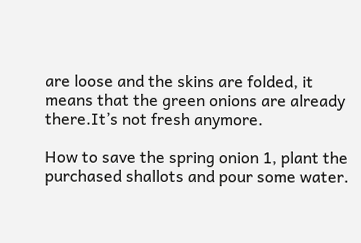are loose and the skins are folded, it means that the green onions are already there.It’s not fresh anymore.

How to save the spring onion 1, plant the purchased shallots and pour some water.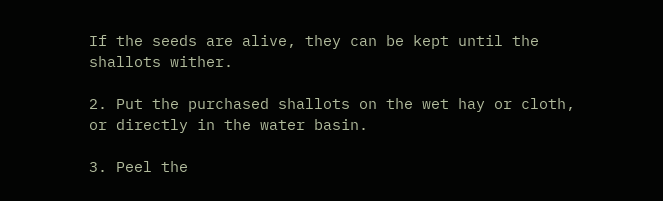If the seeds are alive, they can be kept until the shallots wither.

2. Put the purchased shallots on the wet hay or cloth, or directly in the water basin.

3. Peel the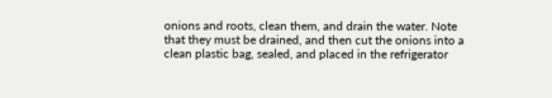onions and roots, clean them, and drain the water. Note that they must be drained, and then cut the onions into a clean plastic bag, sealed, and placed in the refrigerator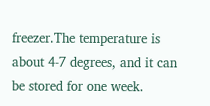freezer.The temperature is about 4-7 degrees, and it can be stored for one week.